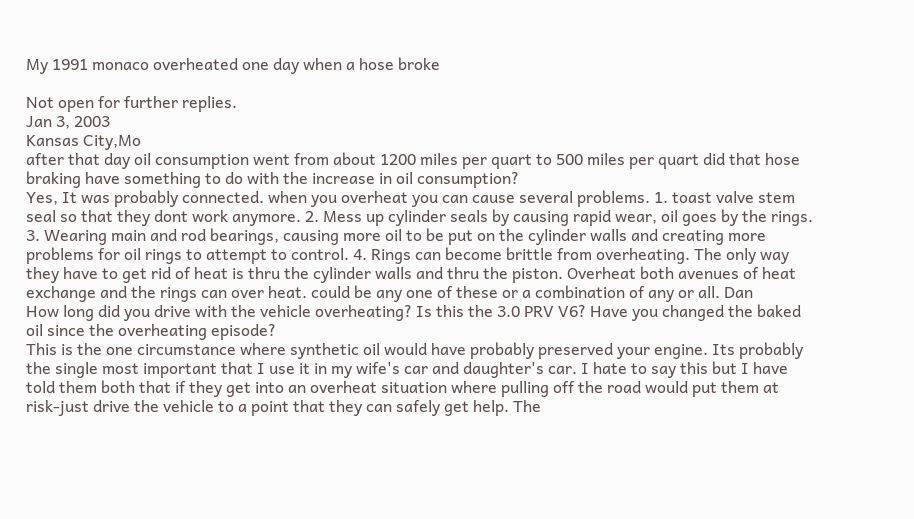My 1991 monaco overheated one day when a hose broke

Not open for further replies.
Jan 3, 2003
Kansas City,Mo
after that day oil consumption went from about 1200 miles per quart to 500 miles per quart did that hose braking have something to do with the increase in oil consumption?
Yes, It was probably connected. when you overheat you can cause several problems. 1. toast valve stem seal so that they dont work anymore. 2. Mess up cylinder seals by causing rapid wear, oil goes by the rings. 3. Wearing main and rod bearings, causing more oil to be put on the cylinder walls and creating more problems for oil rings to attempt to control. 4. Rings can become brittle from overheating. The only way they have to get rid of heat is thru the cylinder walls and thru the piston. Overheat both avenues of heat exchange and the rings can over heat. could be any one of these or a combination of any or all. Dan
How long did you drive with the vehicle overheating? Is this the 3.0 PRV V6? Have you changed the baked oil since the overheating episode?
This is the one circumstance where synthetic oil would have probably preserved your engine. Its probably the single most important that I use it in my wife's car and daughter's car. I hate to say this but I have told them both that if they get into an overheat situation where pulling off the road would put them at risk-just drive the vehicle to a point that they can safely get help. The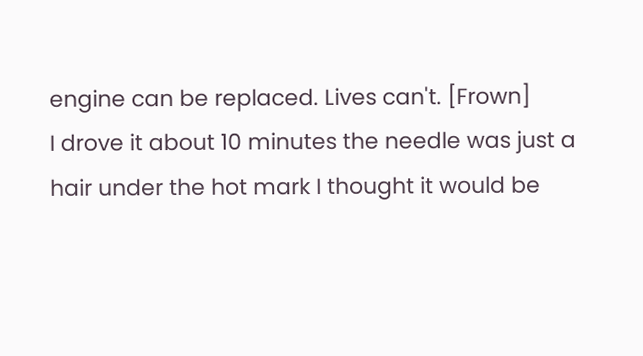engine can be replaced. Lives can't. [Frown]
I drove it about 10 minutes the needle was just a hair under the hot mark I thought it would be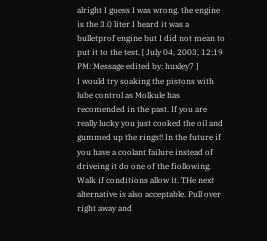alright I guess I was wrong. the engine is the 3.0 liter I heard it was a bulletprof engine but I did not mean to put it to the test. [ July 04, 2003, 12:19 PM: Message edited by: huxley7 ]
I would try soaking the pistons with lube control as Molkule has recomended in the past. If you are really lucky you just cooked the oil and gummed up the rings!! In the future if you have a coolant failure instead of driveing it do one of the fiollowing. Walk if conditions allow it. THe next alternative is also acceptable. Pull over right away and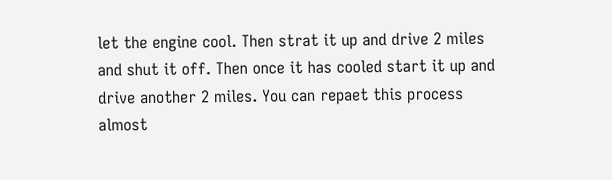let the engine cool. Then strat it up and drive 2 miles and shut it off. Then once it has cooled start it up and drive another 2 miles. You can repaet this process almost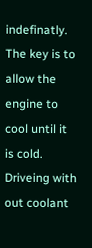indefinatly. The key is to allow the engine to cool until it is cold. Driveing with out coolant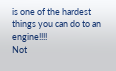is one of the hardest things you can do to an engine!!!!
Not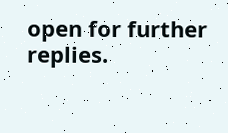open for further replies.